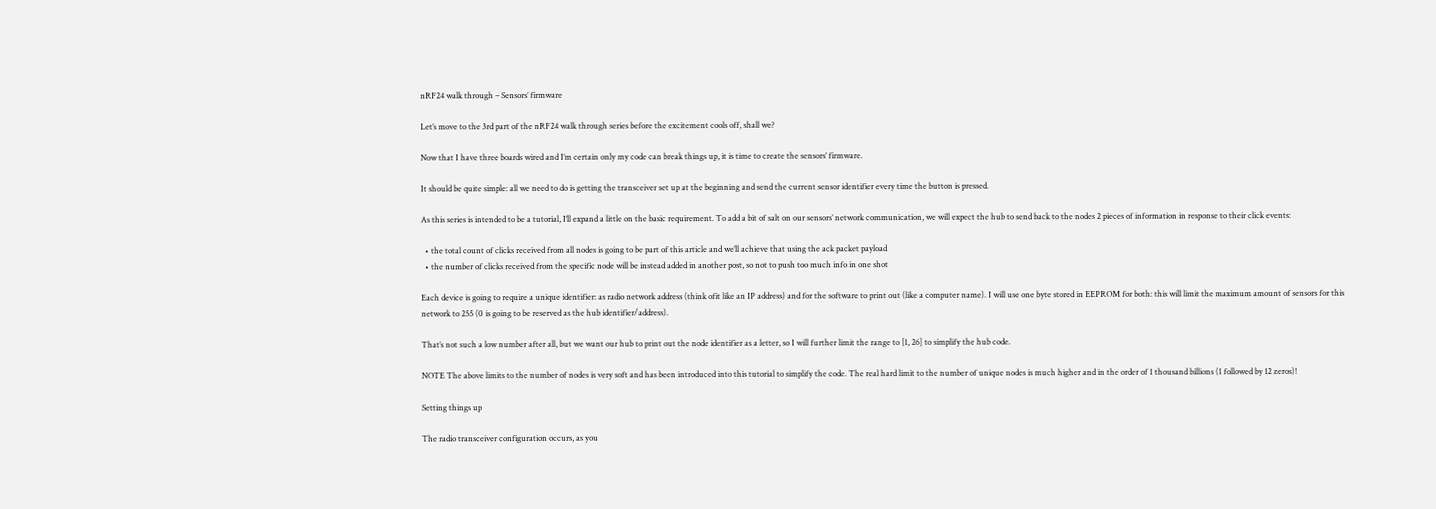nRF24 walk through – Sensors’ firmware

Let’s move to the 3rd part of the nRF24 walk through series before the excitement cools off, shall we?

Now that I have three boards wired and I’m certain only my code can break things up, it is time to create the sensors’ firmware.

It should be quite simple: all we need to do is getting the transceiver set up at the beginning and send the current sensor identifier every time the button is pressed.

As this series is intended to be a tutorial, I’ll expand a little on the basic requirement. To add a bit of salt on our sensors’ network communication, we will expect the hub to send back to the nodes 2 pieces of information in response to their click events:

  • the total count of clicks received from all nodes is going to be part of this article and we’ll achieve that using the ack packet payload
  • the number of clicks received from the specific node will be instead added in another post, so not to push too much info in one shot

Each device is going to require a unique identifier: as radio network address (think ofit like an IP address) and for the software to print out (like a computer name). I will use one byte stored in EEPROM for both: this will limit the maximum amount of sensors for this network to 255 (0 is going to be reserved as the hub identifier/address).

That’s not such a low number after all, but we want our hub to print out the node identifier as a letter, so I will further limit the range to [1, 26] to simplify the hub code.

NOTE The above limits to the number of nodes is very soft and has been introduced into this tutorial to simplify the code. The real hard limit to the number of unique nodes is much higher and in the order of 1 thousand billions (1 followed by 12 zeros)!

Setting things up

The radio transceiver configuration occurs, as you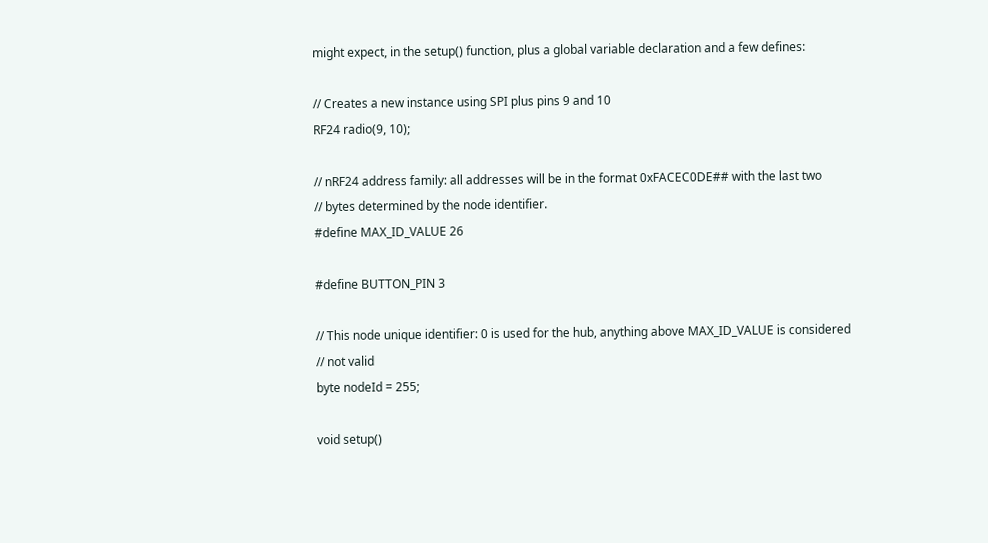might expect, in the setup() function, plus a global variable declaration and a few defines:

// Creates a new instance using SPI plus pins 9 and 10
RF24 radio(9, 10);

// nRF24 address family: all addresses will be in the format 0xFACEC0DE## with the last two
// bytes determined by the node identifier.
#define MAX_ID_VALUE 26

#define BUTTON_PIN 3

// This node unique identifier: 0 is used for the hub, anything above MAX_ID_VALUE is considered
// not valid
byte nodeId = 255;

void setup()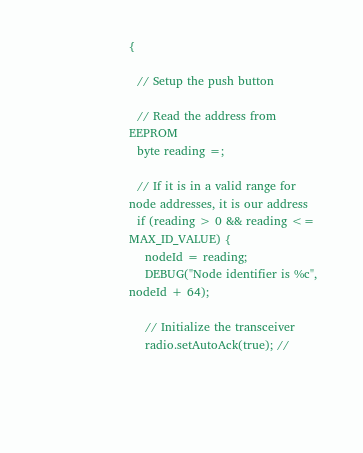{

  // Setup the push button

  // Read the address from EEPROM
  byte reading =;

  // If it is in a valid range for node addresses, it is our address
  if (reading > 0 && reading <= MAX_ID_VALUE) {
    nodeId = reading;
    DEBUG("Node identifier is %c", nodeId + 64);

    // Initialize the transceiver
    radio.setAutoAck(true); //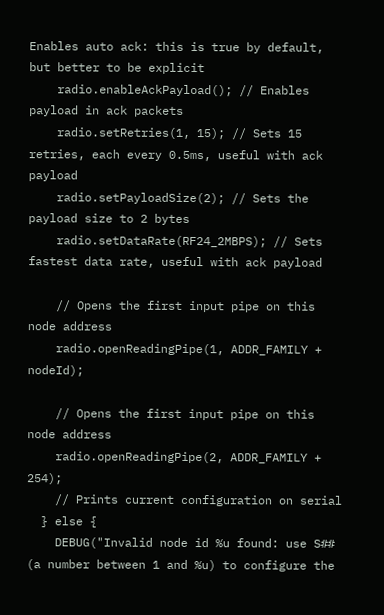Enables auto ack: this is true by default, but better to be explicit
    radio.enableAckPayload(); // Enables payload in ack packets
    radio.setRetries(1, 15); // Sets 15 retries, each every 0.5ms, useful with ack payload
    radio.setPayloadSize(2); // Sets the payload size to 2 bytes
    radio.setDataRate(RF24_2MBPS); // Sets fastest data rate, useful with ack payload

    // Opens the first input pipe on this node address
    radio.openReadingPipe(1, ADDR_FAMILY + nodeId);

    // Opens the first input pipe on this node address
    radio.openReadingPipe(2, ADDR_FAMILY + 254);
    // Prints current configuration on serial
  } else {
    DEBUG("Invalid node id %u found: use S## (a number between 1 and %u) to configure the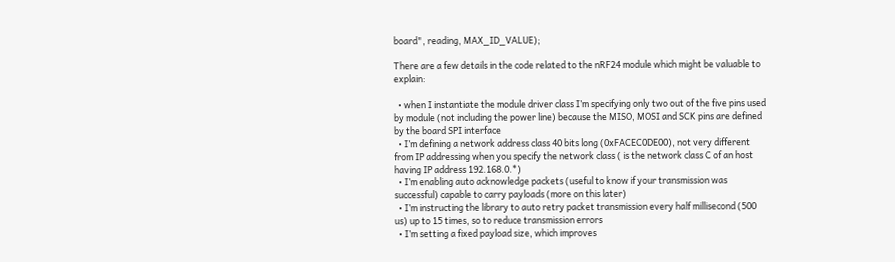board", reading, MAX_ID_VALUE);

There are a few details in the code related to the nRF24 module which might be valuable to explain:

  • when I instantiate the module driver class I’m specifying only two out of the five pins used by module (not including the power line) because the MISO, MOSI and SCK pins are defined by the board SPI interface
  • I’m defining a network address class 40 bits long (0xFACEC0DE00), not very different from IP addressing when you specify the network class ( is the network class C of an host having IP address 192.168.0.*)
  • I’m enabling auto acknowledge packets (useful to know if your transmission was successful) capable to carry payloads (more on this later)
  • I’m instructing the library to auto retry packet transmission every half millisecond (500 us) up to 15 times, so to reduce transmission errors
  • I’m setting a fixed payload size, which improves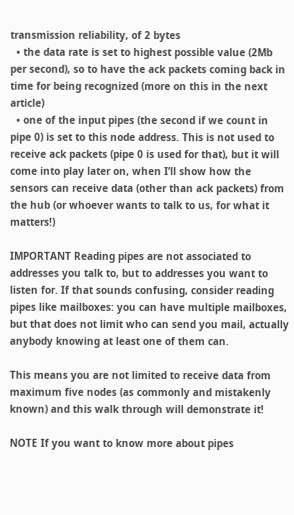transmission reliability, of 2 bytes
  • the data rate is set to highest possible value (2Mb per second), so to have the ack packets coming back in time for being recognized (more on this in the next article)
  • one of the input pipes (the second if we count in pipe 0) is set to this node address. This is not used to receive ack packets (pipe 0 is used for that), but it will come into play later on, when I’ll show how the sensors can receive data (other than ack packets) from the hub (or whoever wants to talk to us, for what it matters!)

IMPORTANT Reading pipes are not associated to addresses you talk to, but to addresses you want to listen for. If that sounds confusing, consider reading pipes like mailboxes: you can have multiple mailboxes, but that does not limit who can send you mail, actually anybody knowing at least one of them can.

This means you are not limited to receive data from maximum five nodes (as commonly and mistakenly known) and this walk through will demonstrate it!

NOTE If you want to know more about pipes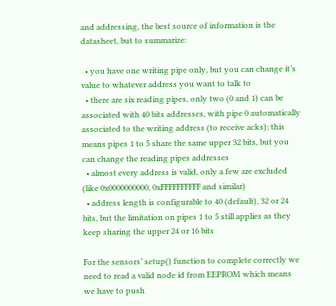and addressing, the best source of information is the datasheet, but to summarize:

  • you have one writing pipe only, but you can change it’s value to whatever address you want to talk to
  • there are six reading pipes, only two (0 and 1) can be associated with 40 bits addresses, with pipe 0 automatically associated to the writing address (to receive acks); this means pipes 1 to 5 share the same upper 32 bits, but you can change the reading pipes addresses
  • almost every address is valid, only a few are excluded (like 0x0000000000, 0xFFFFFFFFFF and similar)
  • address length is configurable to 40 (default), 32 or 24 bits, but the limitation on pipes 1 to 5 still applies as they keep sharing the upper 24 or 16 bits

For the sensors’ setup() function to complete correctly we need to read a valid node id from EEPROM which means we have to push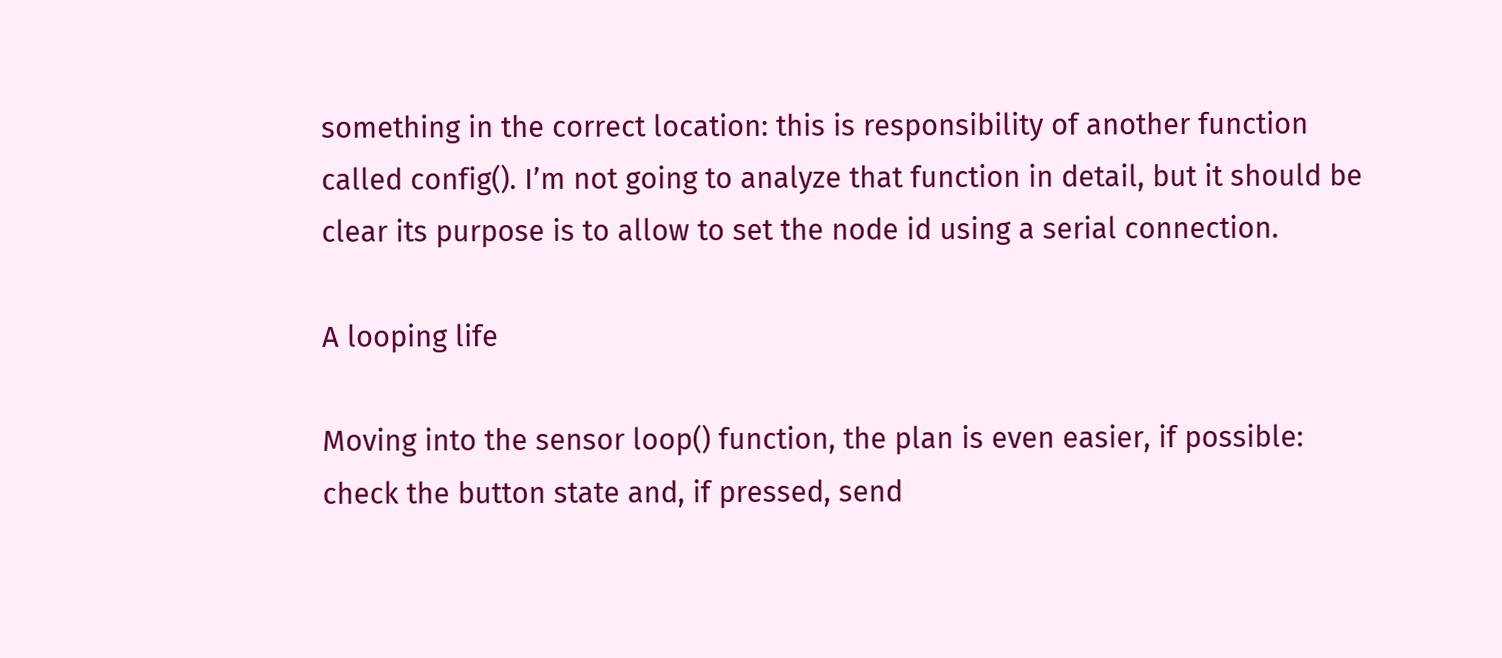something in the correct location: this is responsibility of another function called config(). I’m not going to analyze that function in detail, but it should be clear its purpose is to allow to set the node id using a serial connection.

A looping life

Moving into the sensor loop() function, the plan is even easier, if possible: check the button state and, if pressed, send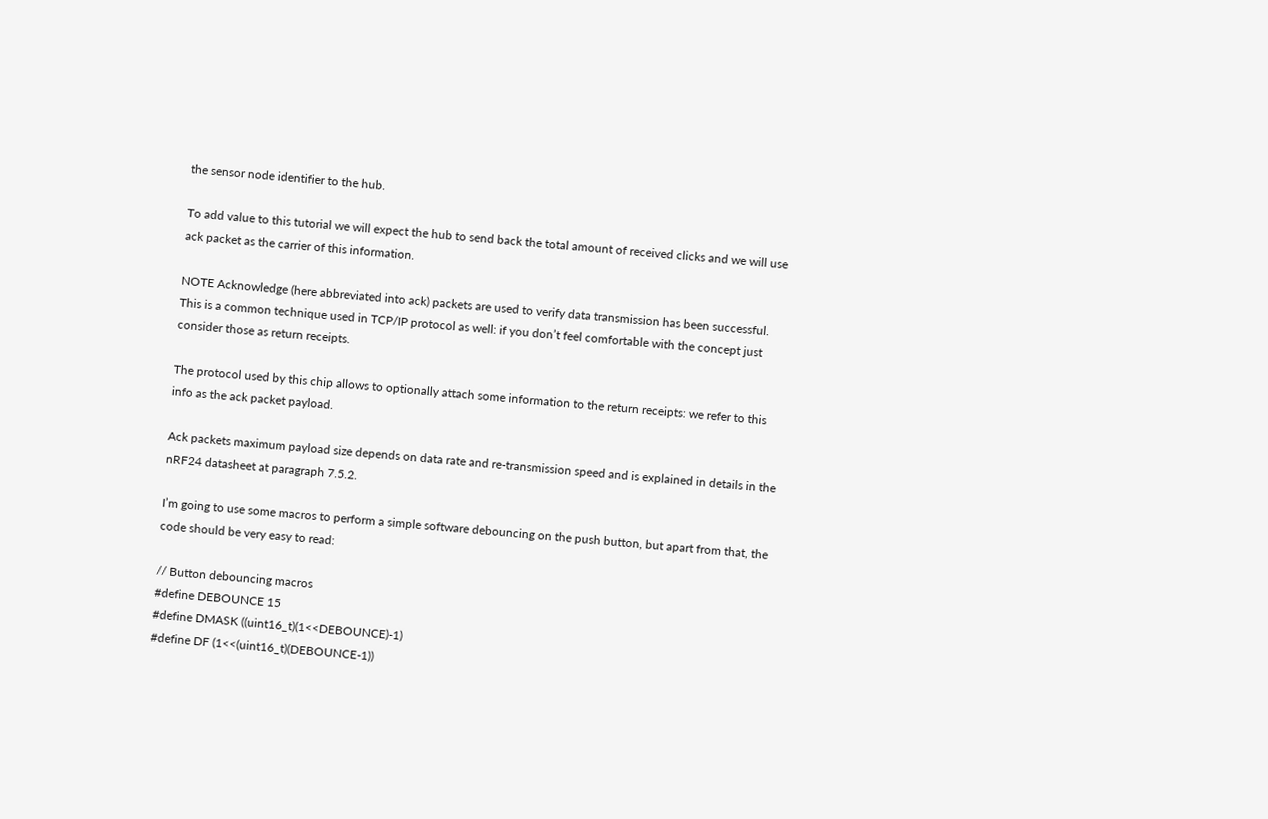the sensor node identifier to the hub.

To add value to this tutorial we will expect the hub to send back the total amount of received clicks and we will use ack packet as the carrier of this information.

NOTE Acknowledge (here abbreviated into ack) packets are used to verify data transmission has been successful. This is a common technique used in TCP/IP protocol as well: if you don’t feel comfortable with the concept just consider those as return receipts.

The protocol used by this chip allows to optionally attach some information to the return receipts: we refer to this info as the ack packet payload.

Ack packets maximum payload size depends on data rate and re-transmission speed and is explained in details in the nRF24 datasheet at paragraph 7.5.2.

I’m going to use some macros to perform a simple software debouncing on the push button, but apart from that, the code should be very easy to read:

// Button debouncing macros
#define DEBOUNCE 15
#define DMASK ((uint16_t)(1<<DEBOUNCE)-1)
#define DF (1<<(uint16_t)(DEBOUNCE-1))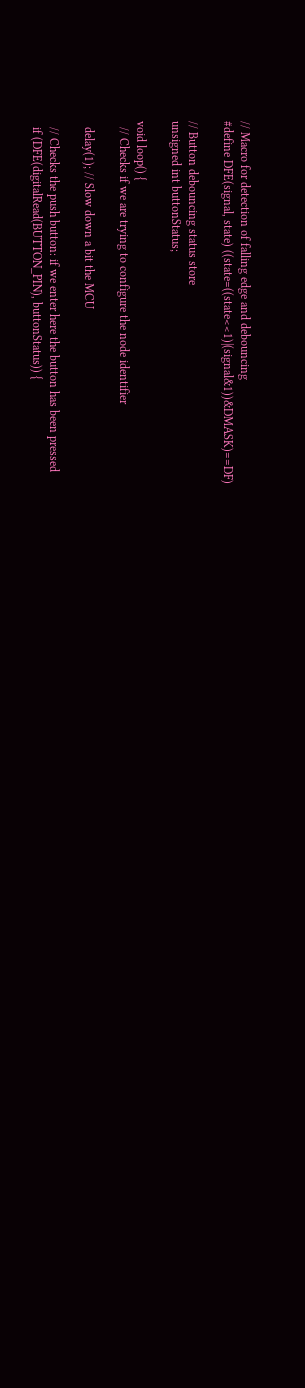// Macro for detection of falling edge and debouncing
#define DFE(signal, state) ((state=((state<<1)|(signal&1))&DMASK)==DF)

// Button debouncing status store
unsigned int buttonStatus;

void loop() {
  // Checks if we are trying to configure the node identifier

  delay(1); // Slow down a bit the MCU

  // Checks the push button: if we enter here the button has been pressed
  if (DFE(digitalRead(BUTTON_PIN), buttonStatus)) {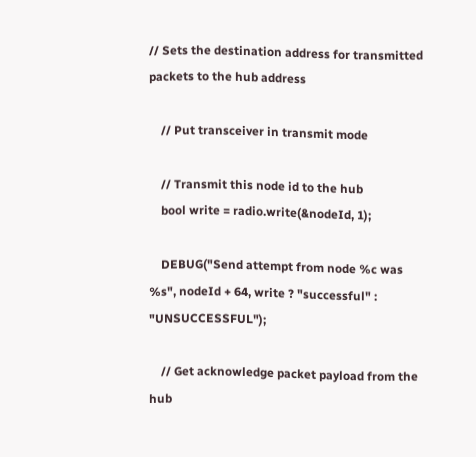// Sets the destination address for transmitted packets to the hub address

    // Put transceiver in transmit mode

    // Transmit this node id to the hub
    bool write = radio.write(&nodeId, 1);

    DEBUG("Send attempt from node %c was %s", nodeId + 64, write ? "successful" : "UNSUCCESSFUL");

    // Get acknowledge packet payload from the hub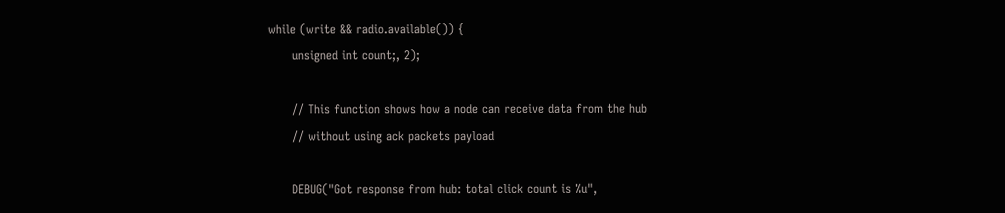while (write && radio.available()) {
      unsigned int count;, 2);

      // This function shows how a node can receive data from the hub
      // without using ack packets payload

      DEBUG("Got response from hub: total click count is %u",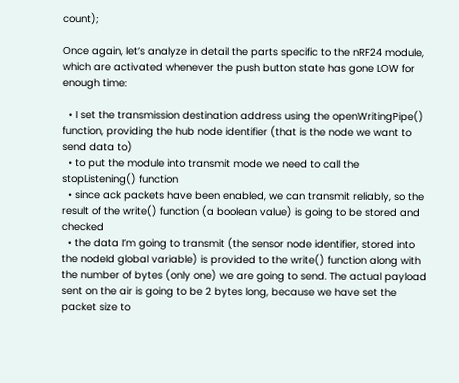count);

Once again, let’s analyze in detail the parts specific to the nRF24 module, which are activated whenever the push button state has gone LOW for enough time:

  • I set the transmission destination address using the openWritingPipe() function, providing the hub node identifier (that is the node we want to send data to)
  • to put the module into transmit mode we need to call the stopListening() function
  • since ack packets have been enabled, we can transmit reliably, so the result of the write() function (a boolean value) is going to be stored and checked
  • the data I’m going to transmit (the sensor node identifier, stored into the nodeId global variable) is provided to the write() function along with the number of bytes (only one) we are going to send. The actual payload sent on the air is going to be 2 bytes long, because we have set the packet size to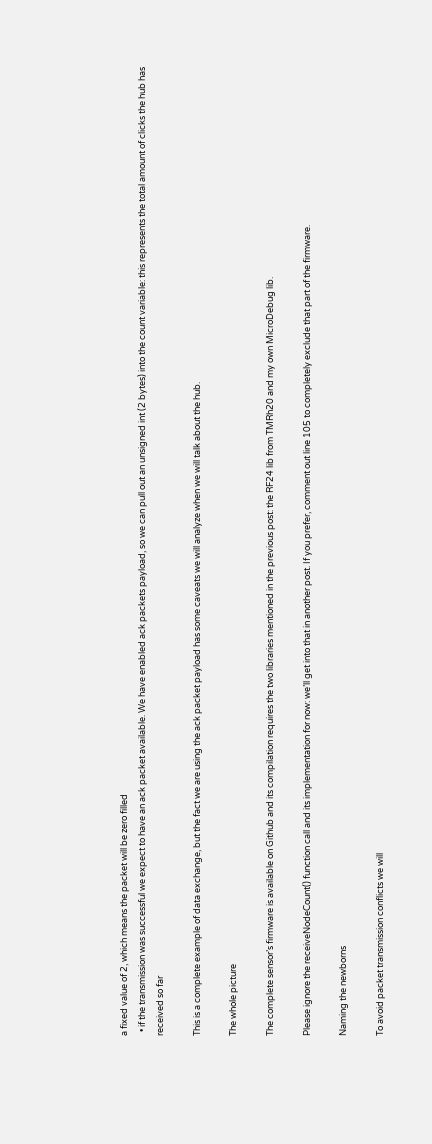a fixed value of 2, which means the packet will be zero filled
  • if the transmission was successful we expect to have an ack packet available. We have enabled ack packets payload, so we can pull out an unsigned int (2 bytes) into the count variable: this represents the total amount of clicks the hub has received so far

This is a complete example of data exchange, but the fact we are using the ack packet payload has some caveats we will analyze when we will talk about the hub.

The whole picture

The complete sensor’s firmware is available on Github and its compilation requires the two libraries mentioned in the previous post: the RF24 lib from TMRh20 and my own MicroDebug lib.

Please ignore the receiveNodeCount() function call and its implementation for now: we’ll get into that in another post. If you prefer, comment out line 105 to completely exclude that part of the firmware.

Naming the newborns

To avoid packet transmission conflicts we will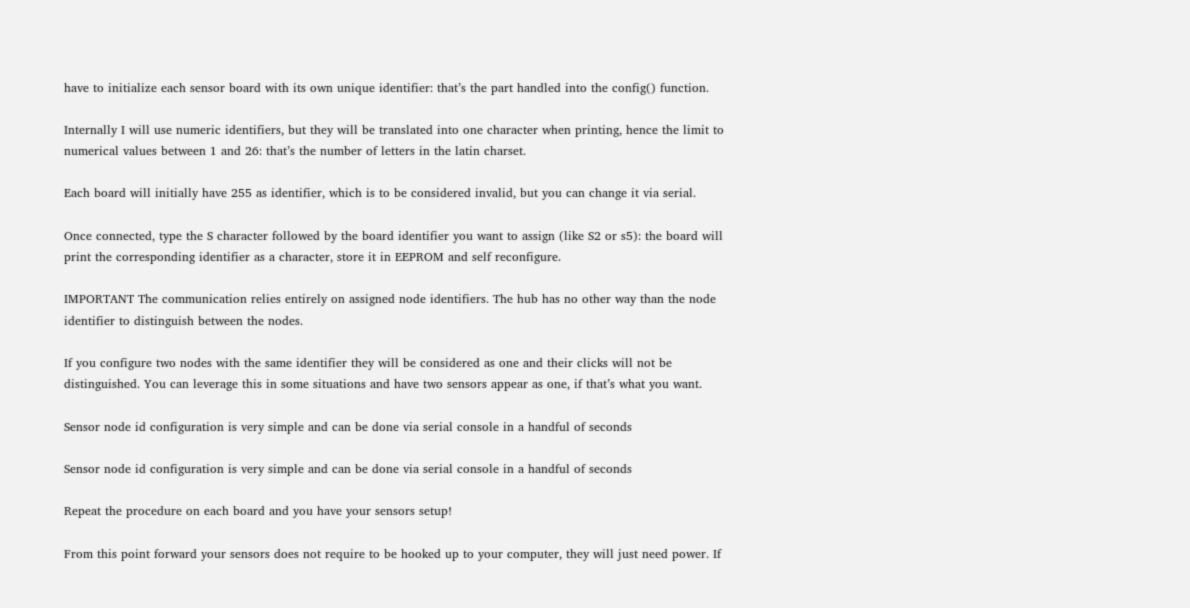have to initialize each sensor board with its own unique identifier: that’s the part handled into the config() function.

Internally I will use numeric identifiers, but they will be translated into one character when printing, hence the limit to numerical values between 1 and 26: that’s the number of letters in the latin charset.

Each board will initially have 255 as identifier, which is to be considered invalid, but you can change it via serial.

Once connected, type the S character followed by the board identifier you want to assign (like S2 or s5): the board will print the corresponding identifier as a character, store it in EEPROM and self reconfigure.

IMPORTANT The communication relies entirely on assigned node identifiers. The hub has no other way than the node identifier to distinguish between the nodes.

If you configure two nodes with the same identifier they will be considered as one and their clicks will not be distinguished. You can leverage this in some situations and have two sensors appear as one, if that’s what you want.

Sensor node id configuration is very simple and can be done via serial console in a handful of seconds

Sensor node id configuration is very simple and can be done via serial console in a handful of seconds

Repeat the procedure on each board and you have your sensors setup!

From this point forward your sensors does not require to be hooked up to your computer, they will just need power. If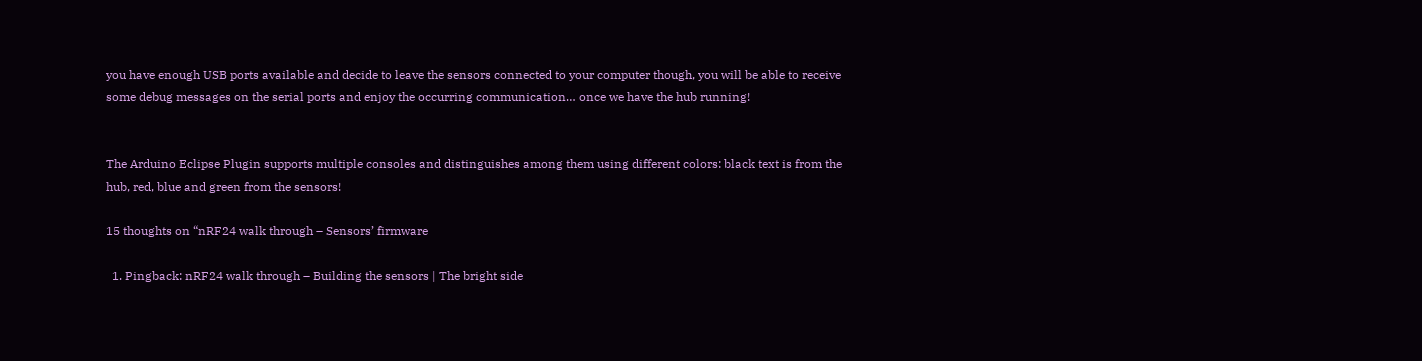you have enough USB ports available and decide to leave the sensors connected to your computer though, you will be able to receive some debug messages on the serial ports and enjoy the occurring communication… once we have the hub running!


The Arduino Eclipse Plugin supports multiple consoles and distinguishes among them using different colors: black text is from the hub, red, blue and green from the sensors!

15 thoughts on “nRF24 walk through – Sensors’ firmware

  1. Pingback: nRF24 walk through – Building the sensors | The bright side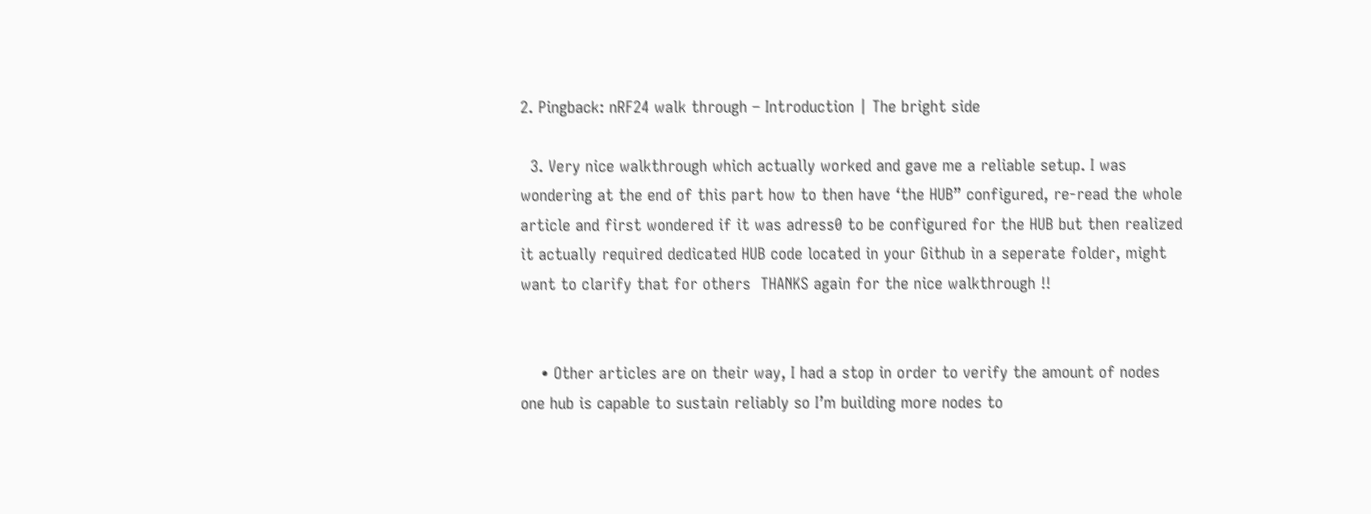2. Pingback: nRF24 walk through – Introduction | The bright side

  3. Very nice walkthrough which actually worked and gave me a reliable setup. I was wondering at the end of this part how to then have ‘the HUB” configured, re-read the whole article and first wondered if it was adress0 to be configured for the HUB but then realized it actually required dedicated HUB code located in your Github in a seperate folder, might want to clarify that for others  THANKS again for the nice walkthrough !!


    • Other articles are on their way, I had a stop in order to verify the amount of nodes one hub is capable to sustain reliably so I’m building more nodes to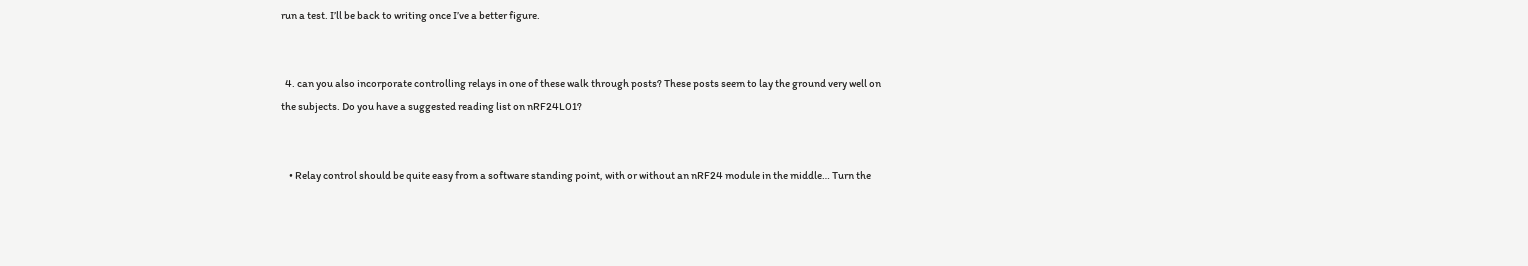run a test. I’ll be back to writing once I’ve a better figure.


  4. can you also incorporate controlling relays in one of these walk through posts? These posts seem to lay the ground very well on the subjects. Do you have a suggested reading list on nRF24L01?


    • Relay control should be quite easy from a software standing point, with or without an nRF24 module in the middle… Turn the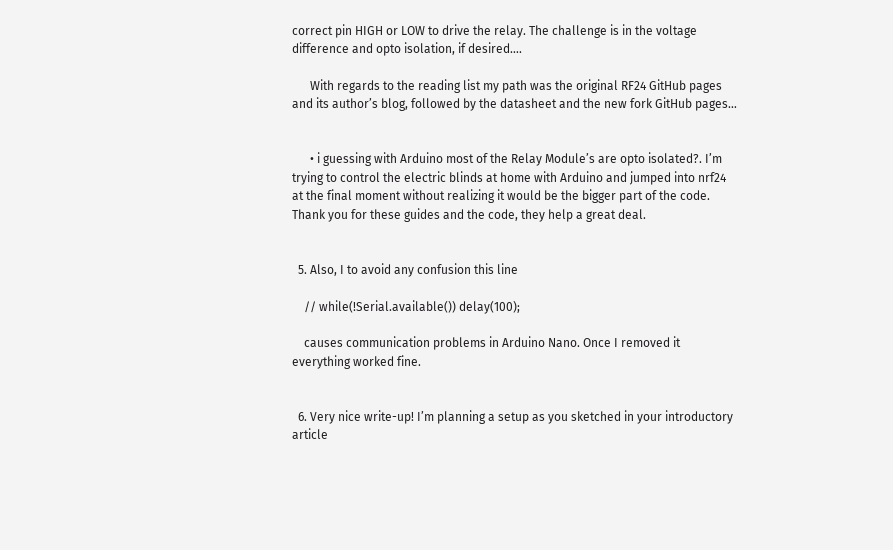correct pin HIGH or LOW to drive the relay. The challenge is in the voltage difference and opto isolation, if desired….

      With regards to the reading list my path was the original RF24 GitHub pages and its author’s blog, followed by the datasheet and the new fork GitHub pages…


      • i guessing with Arduino most of the Relay Module’s are opto isolated?. I’m trying to control the electric blinds at home with Arduino and jumped into nrf24 at the final moment without realizing it would be the bigger part of the code. Thank you for these guides and the code, they help a great deal.


  5. Also, I to avoid any confusion this line

    // while(!Serial.available()) delay(100);

    causes communication problems in Arduino Nano. Once I removed it everything worked fine.


  6. Very nice write-up! I’m planning a setup as you sketched in your introductory article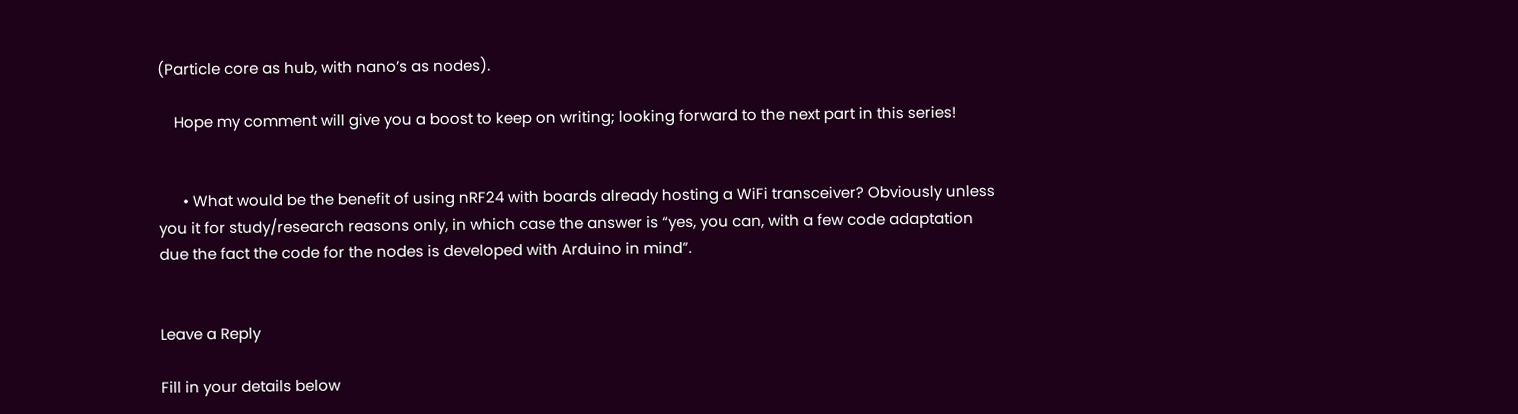(Particle core as hub, with nano’s as nodes).

    Hope my comment will give you a boost to keep on writing; looking forward to the next part in this series!


      • What would be the benefit of using nRF24 with boards already hosting a WiFi transceiver? Obviously unless you it for study/research reasons only, in which case the answer is “yes, you can, with a few code adaptation due the fact the code for the nodes is developed with Arduino in mind”.


Leave a Reply

Fill in your details below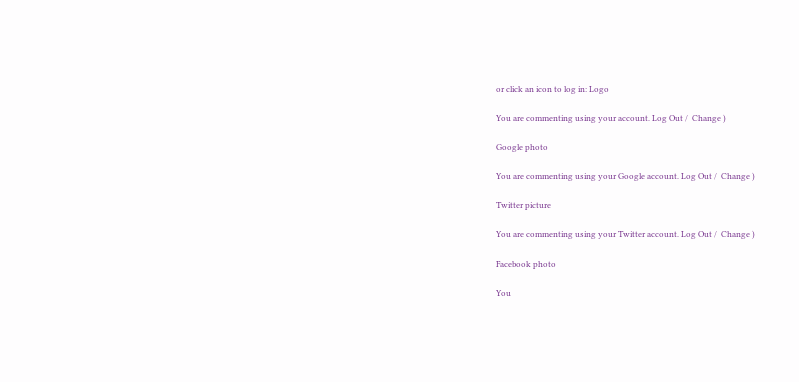or click an icon to log in: Logo

You are commenting using your account. Log Out /  Change )

Google photo

You are commenting using your Google account. Log Out /  Change )

Twitter picture

You are commenting using your Twitter account. Log Out /  Change )

Facebook photo

You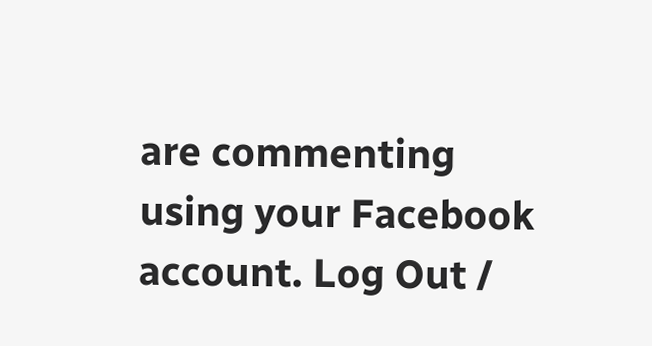are commenting using your Facebook account. Log Out /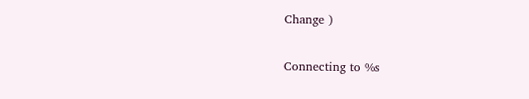Change )

Connecting to %s